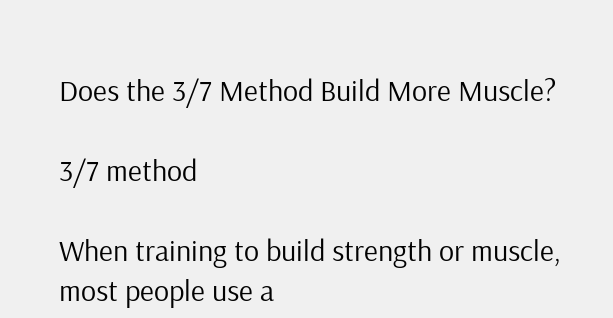Does the 3/7 Method Build More Muscle?

3/7 method

When training to build strength or muscle, most people use a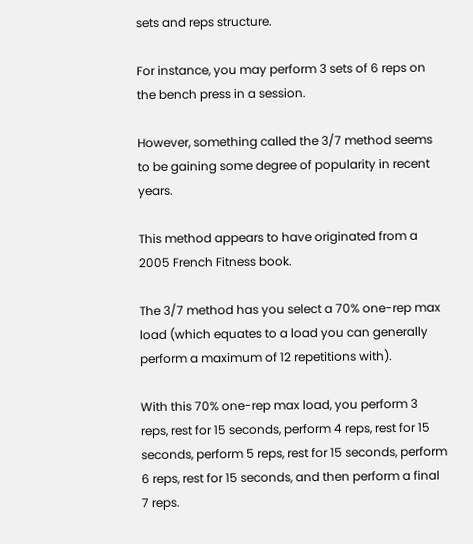sets and reps structure.

For instance, you may perform 3 sets of 6 reps on the bench press in a session.

However, something called the 3/7 method seems to be gaining some degree of popularity in recent years.

This method appears to have originated from a 2005 French Fitness book.

The 3/7 method has you select a 70% one-rep max load (which equates to a load you can generally perform a maximum of 12 repetitions with).

With this 70% one-rep max load, you perform 3 reps, rest for 15 seconds, perform 4 reps, rest for 15 seconds, perform 5 reps, rest for 15 seconds, perform 6 reps, rest for 15 seconds, and then perform a final 7 reps.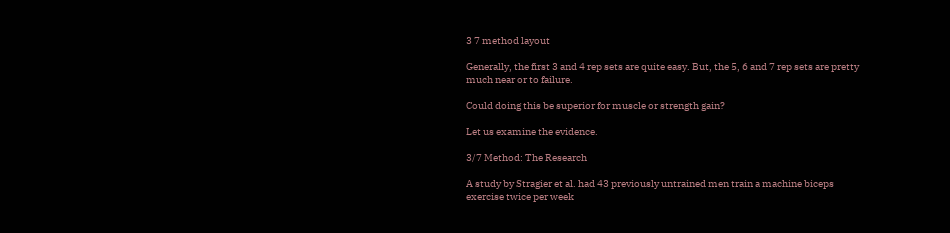3 7 method layout

Generally, the first 3 and 4 rep sets are quite easy. But, the 5, 6 and 7 rep sets are pretty much near or to failure.

Could doing this be superior for muscle or strength gain?

Let us examine the evidence.

3/7 Method: The Research

A study by Stragier et al. had 43 previously untrained men train a machine biceps exercise twice per week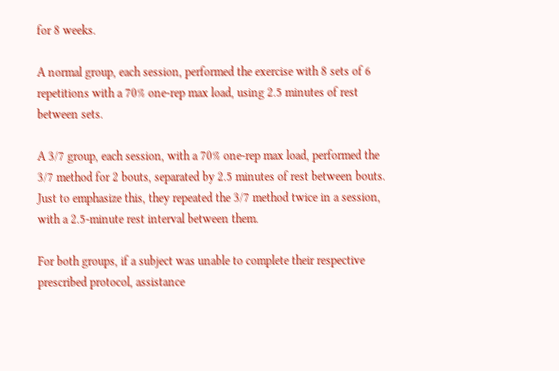for 8 weeks.

A normal group, each session, performed the exercise with 8 sets of 6 repetitions with a 70% one-rep max load, using 2.5 minutes of rest between sets.

A 3/7 group, each session, with a 70% one-rep max load, performed the 3/7 method for 2 bouts, separated by 2.5 minutes of rest between bouts. Just to emphasize this, they repeated the 3/7 method twice in a session, with a 2.5-minute rest interval between them.

For both groups, if a subject was unable to complete their respective prescribed protocol, assistance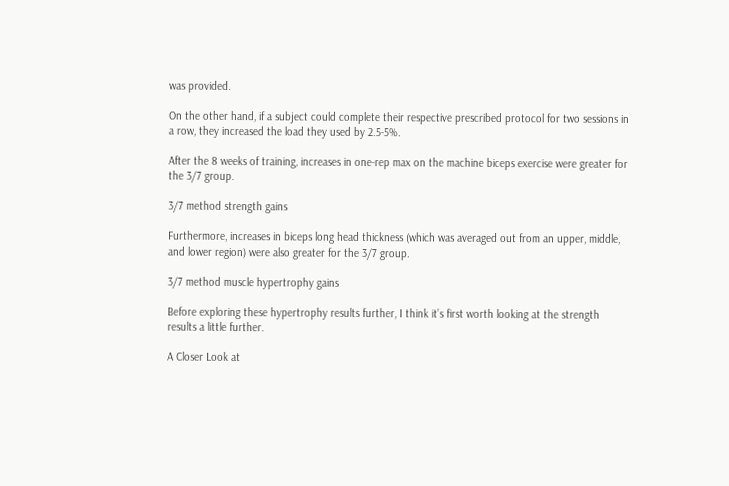was provided.

On the other hand, if a subject could complete their respective prescribed protocol for two sessions in a row, they increased the load they used by 2.5-5%.

After the 8 weeks of training, increases in one-rep max on the machine biceps exercise were greater for the 3/7 group.

3/7 method strength gains

Furthermore, increases in biceps long head thickness (which was averaged out from an upper, middle, and lower region) were also greater for the 3/7 group.

3/7 method muscle hypertrophy gains

Before exploring these hypertrophy results further, I think it’s first worth looking at the strength results a little further.

A Closer Look at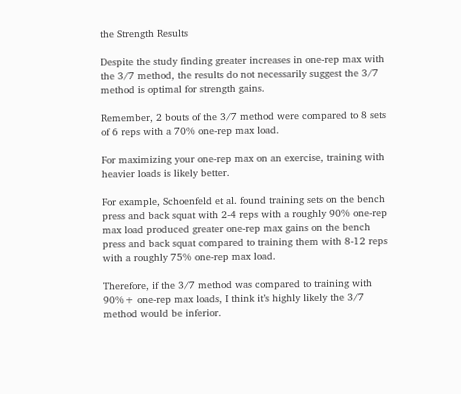the Strength Results

Despite the study finding greater increases in one-rep max with the 3/7 method, the results do not necessarily suggest the 3/7 method is optimal for strength gains.

Remember, 2 bouts of the 3/7 method were compared to 8 sets of 6 reps with a 70% one-rep max load.

For maximizing your one-rep max on an exercise, training with heavier loads is likely better.

For example, Schoenfeld et al. found training sets on the bench press and back squat with 2-4 reps with a roughly 90% one-rep max load produced greater one-rep max gains on the bench press and back squat compared to training them with 8-12 reps with a roughly 75% one-rep max load.

Therefore, if the 3/7 method was compared to training with 90%+ one-rep max loads, I think it’s highly likely the 3/7 method would be inferior.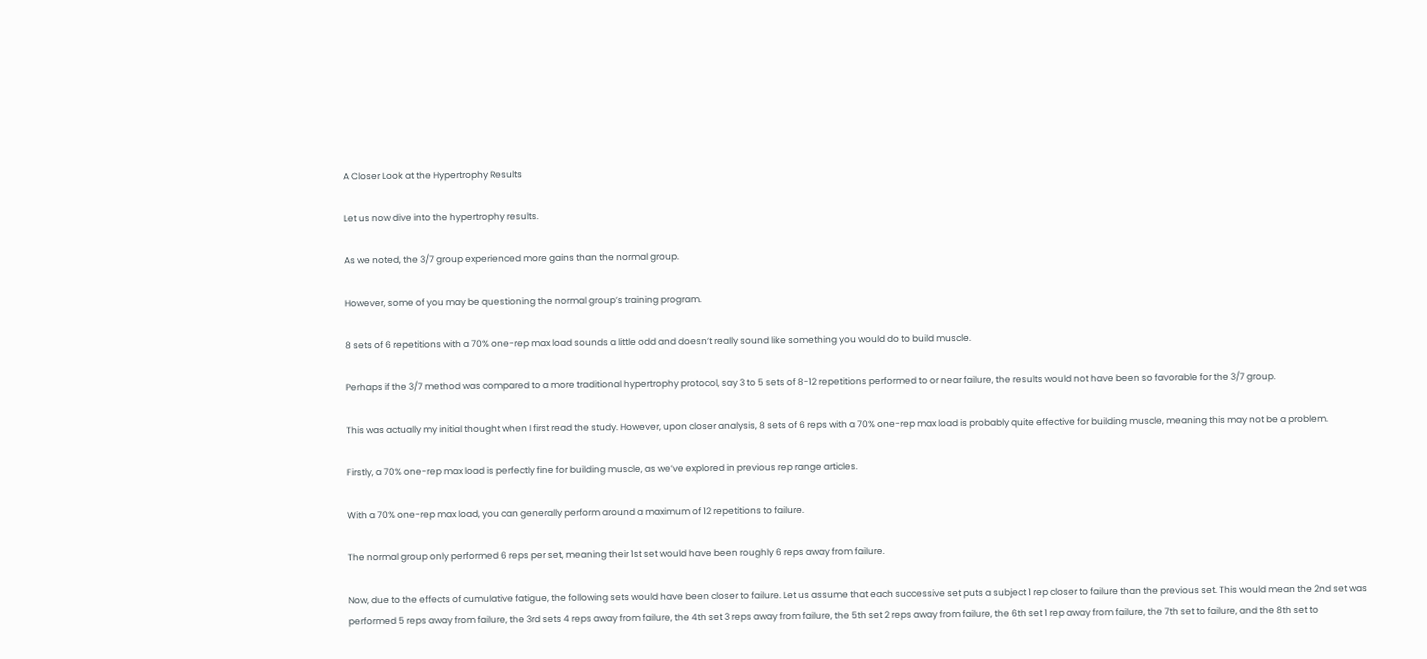A Closer Look at the Hypertrophy Results

Let us now dive into the hypertrophy results.

As we noted, the 3/7 group experienced more gains than the normal group.

However, some of you may be questioning the normal group’s training program.

8 sets of 6 repetitions with a 70% one-rep max load sounds a little odd and doesn’t really sound like something you would do to build muscle.

Perhaps if the 3/7 method was compared to a more traditional hypertrophy protocol, say 3 to 5 sets of 8-12 repetitions performed to or near failure, the results would not have been so favorable for the 3/7 group.

This was actually my initial thought when I first read the study. However, upon closer analysis, 8 sets of 6 reps with a 70% one-rep max load is probably quite effective for building muscle, meaning this may not be a problem.

Firstly, a 70% one-rep max load is perfectly fine for building muscle, as we’ve explored in previous rep range articles.

With a 70% one-rep max load, you can generally perform around a maximum of 12 repetitions to failure.

The normal group only performed 6 reps per set, meaning their 1st set would have been roughly 6 reps away from failure.

Now, due to the effects of cumulative fatigue, the following sets would have been closer to failure. Let us assume that each successive set puts a subject 1 rep closer to failure than the previous set. This would mean the 2nd set was performed 5 reps away from failure, the 3rd sets 4 reps away from failure, the 4th set 3 reps away from failure, the 5th set 2 reps away from failure, the 6th set 1 rep away from failure, the 7th set to failure, and the 8th set to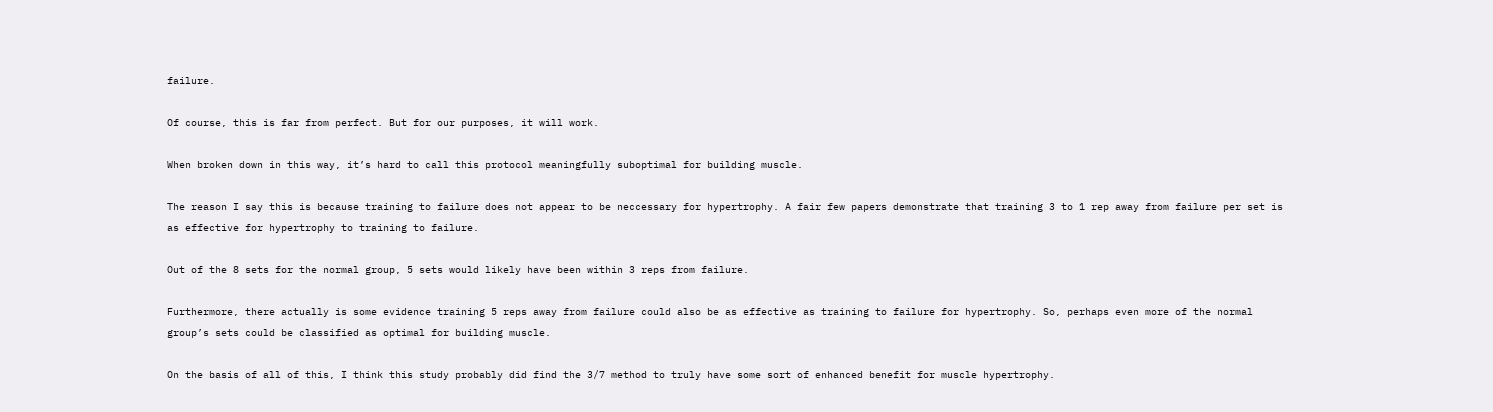failure.

Of course, this is far from perfect. But for our purposes, it will work.

When broken down in this way, it’s hard to call this protocol meaningfully suboptimal for building muscle.

The reason I say this is because training to failure does not appear to be neccessary for hypertrophy. A fair few papers demonstrate that training 3 to 1 rep away from failure per set is as effective for hypertrophy to training to failure.

Out of the 8 sets for the normal group, 5 sets would likely have been within 3 reps from failure.

Furthermore, there actually is some evidence training 5 reps away from failure could also be as effective as training to failure for hypertrophy. So, perhaps even more of the normal group’s sets could be classified as optimal for building muscle.

On the basis of all of this, I think this study probably did find the 3/7 method to truly have some sort of enhanced benefit for muscle hypertrophy.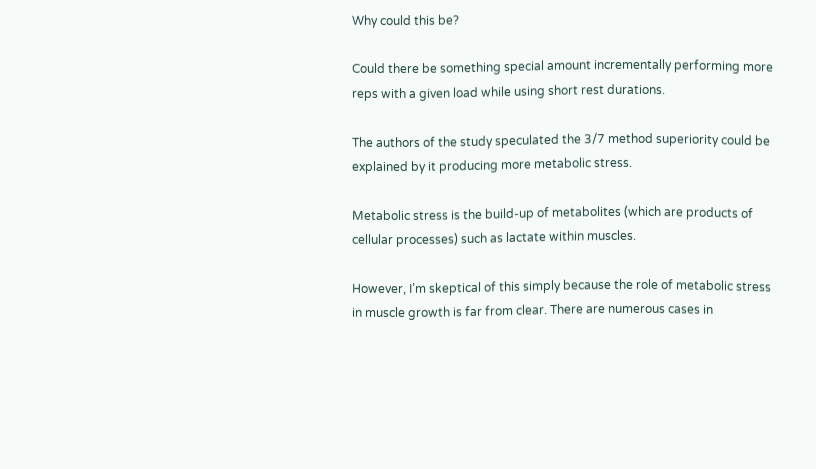Why could this be?

Could there be something special amount incrementally performing more reps with a given load while using short rest durations.

The authors of the study speculated the 3/7 method superiority could be explained by it producing more metabolic stress.

Metabolic stress is the build-up of metabolites (which are products of cellular processes) such as lactate within muscles.

However, I’m skeptical of this simply because the role of metabolic stress in muscle growth is far from clear. There are numerous cases in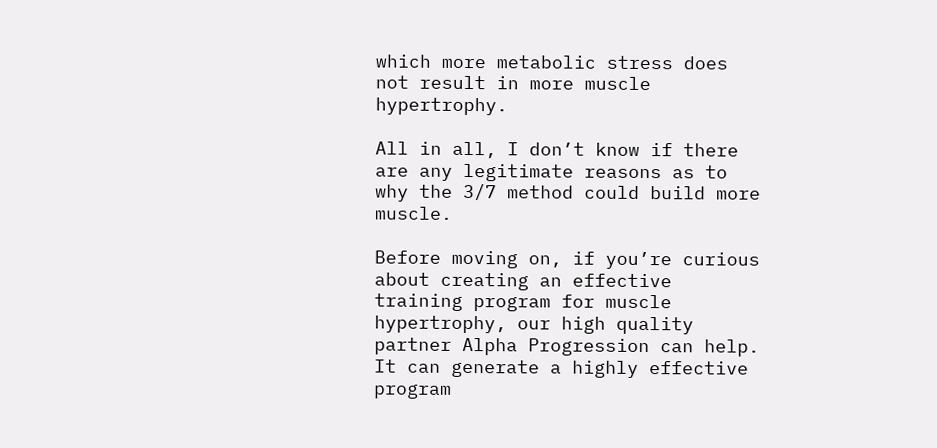which more metabolic stress does not result in more muscle hypertrophy.

All in all, I don’t know if there are any legitimate reasons as to why the 3/7 method could build more muscle.

Before moving on, if you’re curious about creating an effective training program for muscle hypertrophy, our high quality partner Alpha Progression can help. It can generate a highly effective program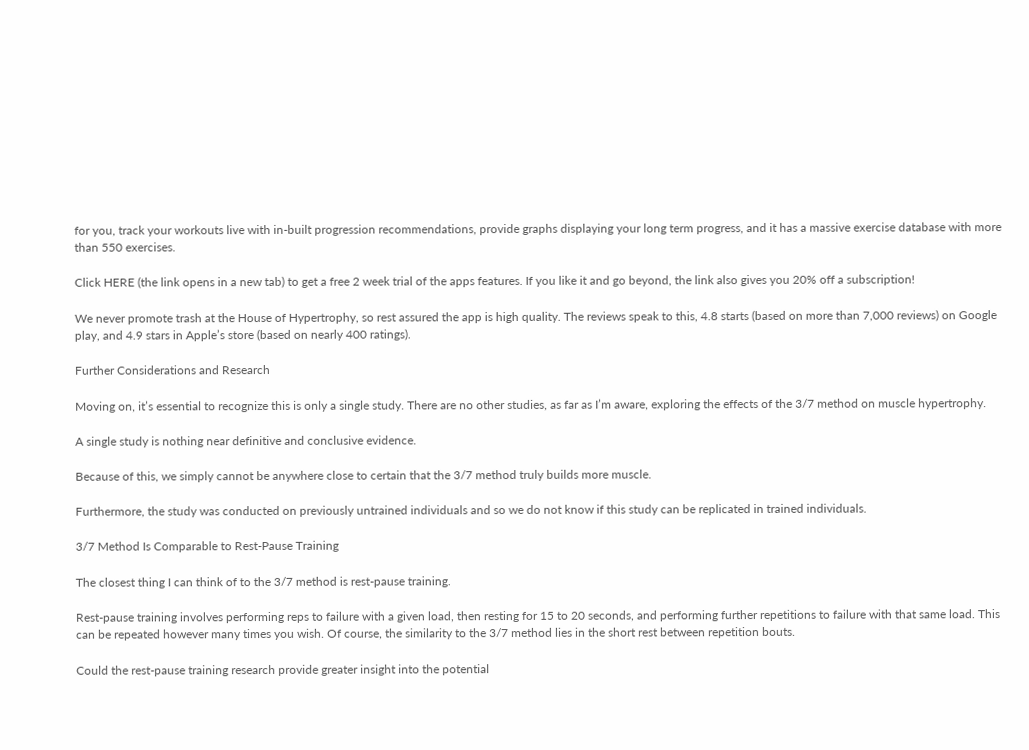for you, track your workouts live with in-built progression recommendations, provide graphs displaying your long term progress, and it has a massive exercise database with more than 550 exercises.

Click HERE (the link opens in a new tab) to get a free 2 week trial of the apps features. If you like it and go beyond, the link also gives you 20% off a subscription!

We never promote trash at the House of Hypertrophy, so rest assured the app is high quality. The reviews speak to this, 4.8 starts (based on more than 7,000 reviews) on Google play, and 4.9 stars in Apple’s store (based on nearly 400 ratings).

Further Considerations and Research

Moving on, it’s essential to recognize this is only a single study. There are no other studies, as far as I’m aware, exploring the effects of the 3/7 method on muscle hypertrophy.

A single study is nothing near definitive and conclusive evidence.

Because of this, we simply cannot be anywhere close to certain that the 3/7 method truly builds more muscle.

Furthermore, the study was conducted on previously untrained individuals and so we do not know if this study can be replicated in trained individuals.

3/7 Method Is Comparable to Rest-Pause Training

The closest thing I can think of to the 3/7 method is rest-pause training.

Rest-pause training involves performing reps to failure with a given load, then resting for 15 to 20 seconds, and performing further repetitions to failure with that same load. This can be repeated however many times you wish. Of course, the similarity to the 3/7 method lies in the short rest between repetition bouts.

Could the rest-pause training research provide greater insight into the potential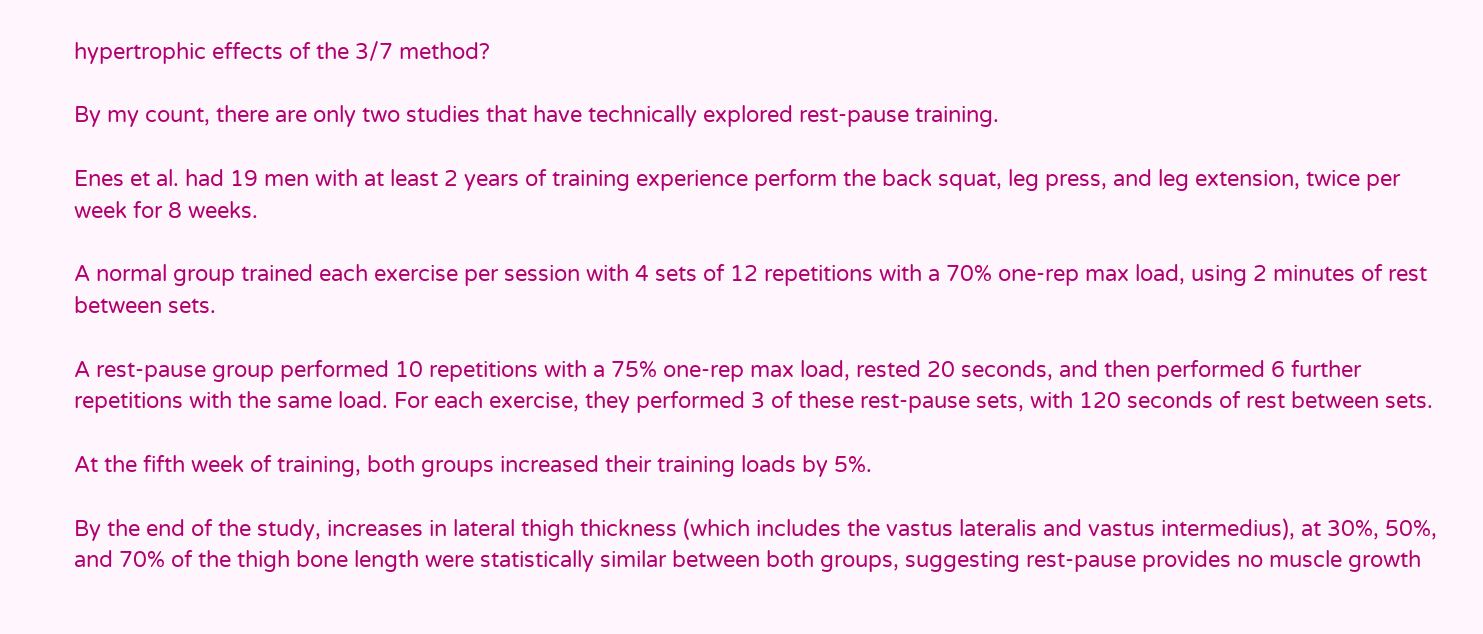hypertrophic effects of the 3/7 method?

By my count, there are only two studies that have technically explored rest-pause training.

Enes et al. had 19 men with at least 2 years of training experience perform the back squat, leg press, and leg extension, twice per week for 8 weeks.

A normal group trained each exercise per session with 4 sets of 12 repetitions with a 70% one-rep max load, using 2 minutes of rest between sets.

A rest-pause group performed 10 repetitions with a 75% one-rep max load, rested 20 seconds, and then performed 6 further repetitions with the same load. For each exercise, they performed 3 of these rest-pause sets, with 120 seconds of rest between sets.

At the fifth week of training, both groups increased their training loads by 5%.

By the end of the study, increases in lateral thigh thickness (which includes the vastus lateralis and vastus intermedius), at 30%, 50%, and 70% of the thigh bone length were statistically similar between both groups, suggesting rest-pause provides no muscle growth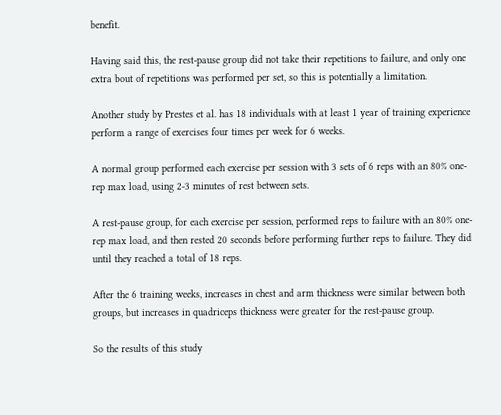benefit.

Having said this, the rest-pause group did not take their repetitions to failure, and only one extra bout of repetitions was performed per set, so this is potentially a limitation.

Another study by Prestes et al. has 18 individuals with at least 1 year of training experience perform a range of exercises four times per week for 6 weeks.

A normal group performed each exercise per session with 3 sets of 6 reps with an 80% one-rep max load, using 2-3 minutes of rest between sets.

A rest-pause group, for each exercise per session, performed reps to failure with an 80% one-rep max load, and then rested 20 seconds before performing further reps to failure. They did until they reached a total of 18 reps.

After the 6 training weeks, increases in chest and arm thickness were similar between both groups, but increases in quadriceps thickness were greater for the rest-pause group.

So the results of this study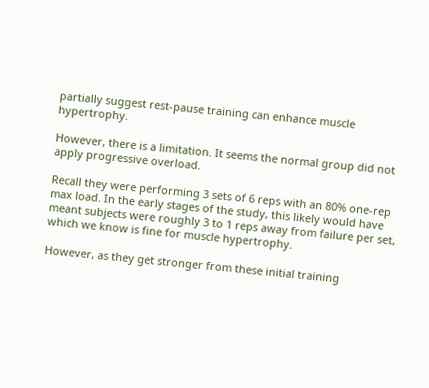partially suggest rest-pause training can enhance muscle hypertrophy.

However, there is a limitation. It seems the normal group did not apply progressive overload.

Recall they were performing 3 sets of 6 reps with an 80% one-rep max load. In the early stages of the study, this likely would have meant subjects were roughly 3 to 1 reps away from failure per set, which we know is fine for muscle hypertrophy.

However, as they get stronger from these initial training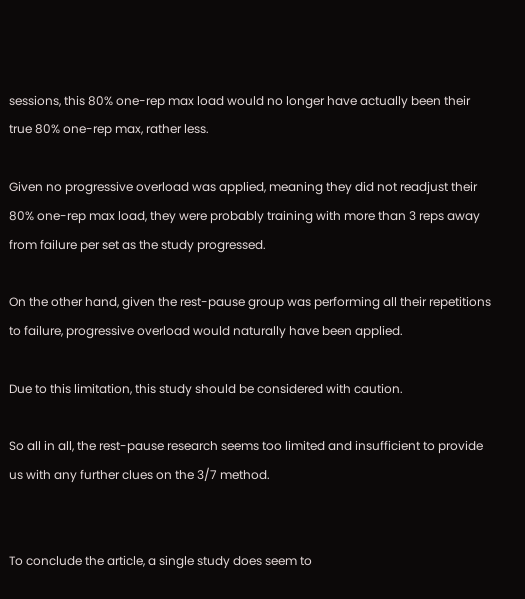sessions, this 80% one-rep max load would no longer have actually been their true 80% one-rep max, rather less.

Given no progressive overload was applied, meaning they did not readjust their 80% one-rep max load, they were probably training with more than 3 reps away from failure per set as the study progressed.

On the other hand, given the rest-pause group was performing all their repetitions to failure, progressive overload would naturally have been applied.

Due to this limitation, this study should be considered with caution.

So all in all, the rest-pause research seems too limited and insufficient to provide us with any further clues on the 3/7 method.


To conclude the article, a single study does seem to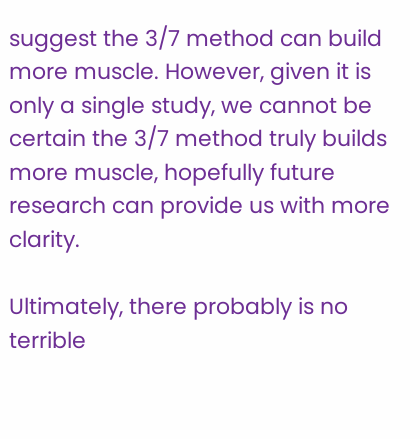suggest the 3/7 method can build more muscle. However, given it is only a single study, we cannot be certain the 3/7 method truly builds more muscle, hopefully future research can provide us with more clarity.

Ultimately, there probably is no terrible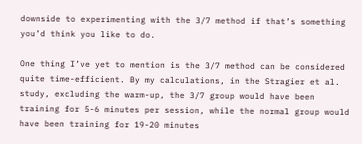downside to experimenting with the 3/7 method if that’s something you’d think you like to do.

One thing I’ve yet to mention is the 3/7 method can be considered quite time-efficient. By my calculations, in the Stragier et al. study, excluding the warm-up, the 3/7 group would have been training for 5-6 minutes per session, while the normal group would have been training for 19-20 minutes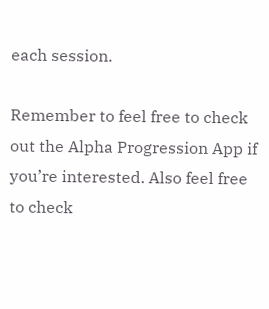each session.

Remember to feel free to check out the Alpha Progression App if you’re interested. Also feel free to check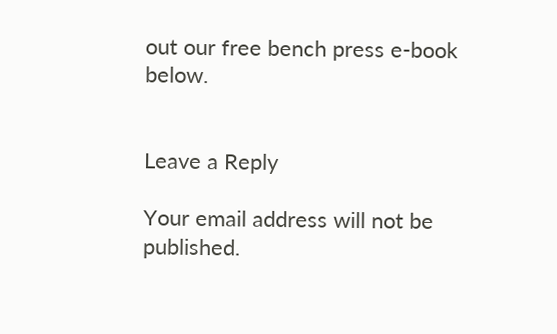out our free bench press e-book below.


Leave a Reply

Your email address will not be published.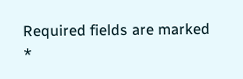Required fields are marked *